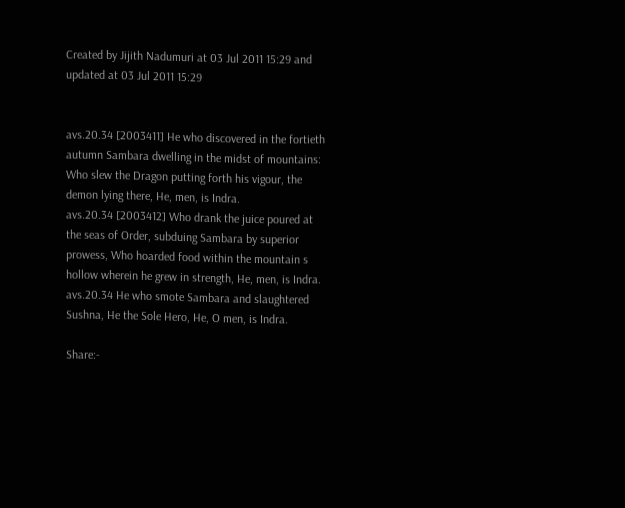Created by Jijith Nadumuri at 03 Jul 2011 15:29 and updated at 03 Jul 2011 15:29


avs.20.34 [2003411] He who discovered in the fortieth autumn Sambara dwelling in the midst of mountains: Who slew the Dragon putting forth his vigour, the demon lying there, He, men, is Indra.
avs.20.34 [2003412] Who drank the juice poured at the seas of Order, subduing Sambara by superior prowess, Who hoarded food within the mountain s hollow wherein he grew in strength, He, men, is Indra.
avs.20.34 He who smote Sambara and slaughtered Sushna, He the Sole Hero, He, O men, is Indra.

Share:-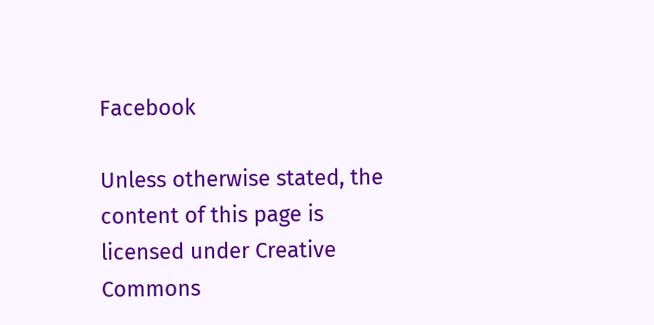Facebook

Unless otherwise stated, the content of this page is licensed under Creative Commons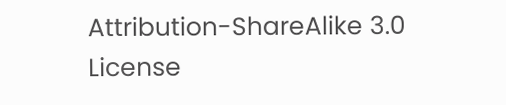Attribution-ShareAlike 3.0 License